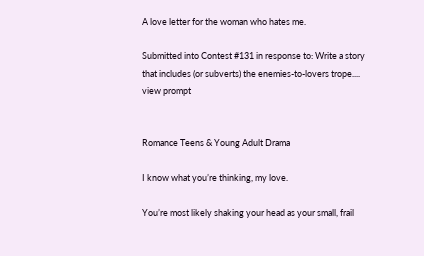A love letter for the woman who hates me.

Submitted into Contest #131 in response to: Write a story that includes (or subverts) the enemies-to-lovers trope.... view prompt


Romance Teens & Young Adult Drama

I know what you’re thinking, my love.

You’re most likely shaking your head as your small, frail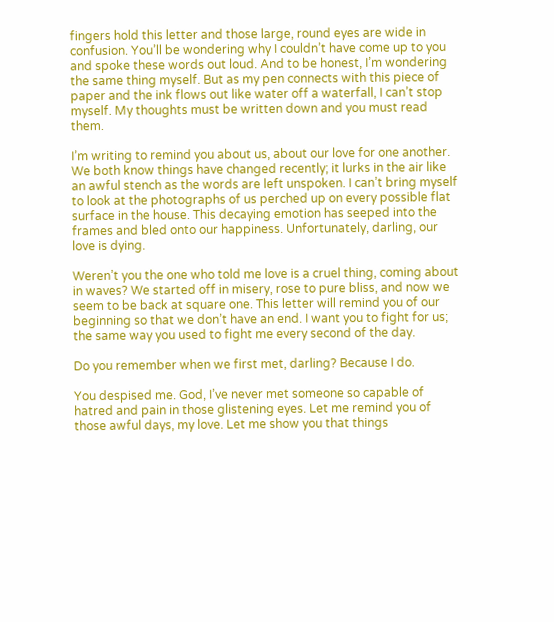fingers hold this letter and those large, round eyes are wide in confusion. You’ll be wondering why I couldn’t have come up to you and spoke these words out loud. And to be honest, I’m wondering the same thing myself. But as my pen connects with this piece of paper and the ink flows out like water off a waterfall, I can’t stop myself. My thoughts must be written down and you must read them.

I’m writing to remind you about us, about our love for one another. We both know things have changed recently; it lurks in the air like an awful stench as the words are left unspoken. I can’t bring myself to look at the photographs of us perched up on every possible flat surface in the house. This decaying emotion has seeped into the frames and bled onto our happiness. Unfortunately, darling, our love is dying.

Weren’t you the one who told me love is a cruel thing, coming about in waves? We started off in misery, rose to pure bliss, and now we seem to be back at square one. This letter will remind you of our beginning so that we don’t have an end. I want you to fight for us; the same way you used to fight me every second of the day.

Do you remember when we first met, darling? Because I do.

You despised me. God, I’ve never met someone so capable of hatred and pain in those glistening eyes. Let me remind you of those awful days, my love. Let me show you that things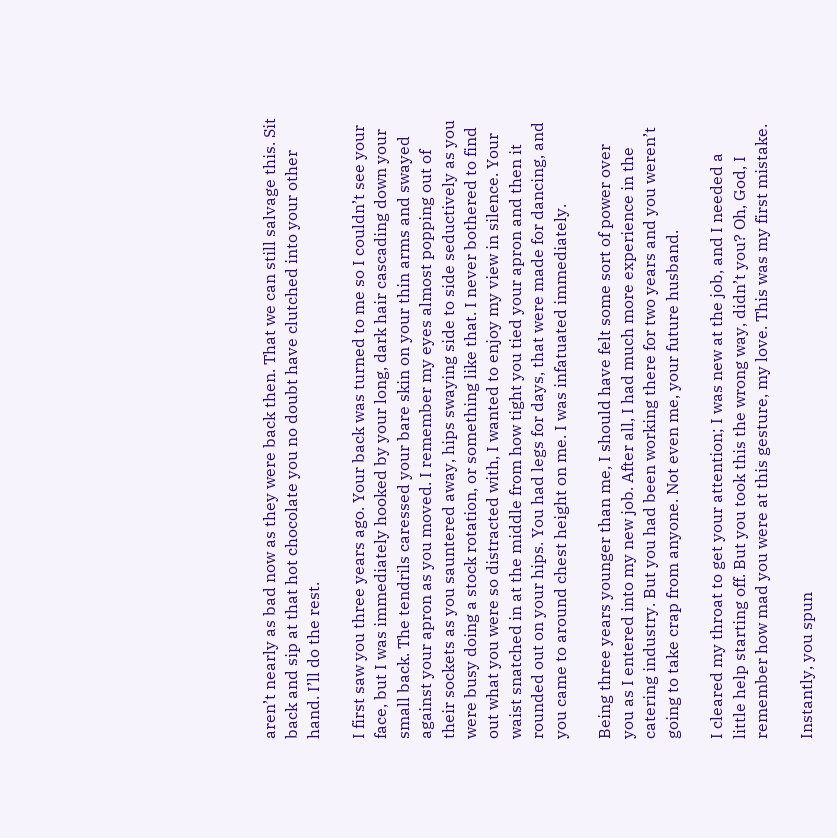aren’t nearly as bad now as they were back then. That we can still salvage this. Sit back and sip at that hot chocolate you no doubt have clutched into your other hand. I’ll do the rest.

I first saw you three years ago. Your back was turned to me so I couldn’t see your face, but I was immediately hooked by your long, dark hair cascading down your small back. The tendrils caressed your bare skin on your thin arms and swayed against your apron as you moved. I remember my eyes almost popping out of their sockets as you sauntered away, hips swaying side to side seductively as you were busy doing a stock rotation, or something like that. I never bothered to find out what you were so distracted with, I wanted to enjoy my view in silence. Your waist snatched in at the middle from how tight you tied your apron and then it rounded out on your hips. You had legs for days, that were made for dancing, and you came to around chest height on me. I was infatuated immediately.

Being three years younger than me, I should have felt some sort of power over you as I entered into my new job. After all, I had much more experience in the catering industry. But you had been working there for two years and you weren’t going to take crap from anyone. Not even me, your future husband.

I cleared my throat to get your attention; I was new at the job, and I needed a little help starting off. But you took this the wrong way, didn’t you? Oh, God, I remember how mad you were at this gesture, my love. This was my first mistake.

Instantly, you spun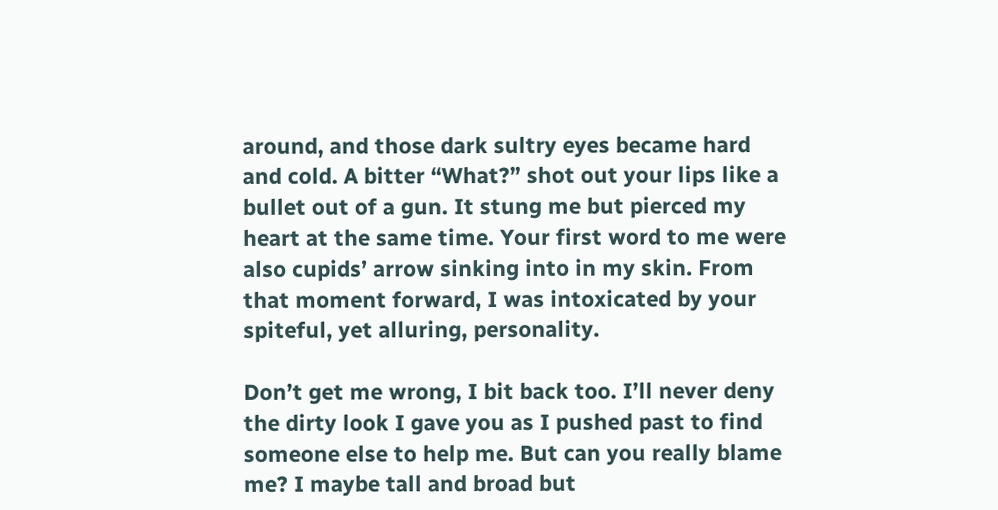around, and those dark sultry eyes became hard and cold. A bitter “What?” shot out your lips like a bullet out of a gun. It stung me but pierced my heart at the same time. Your first word to me were also cupids’ arrow sinking into in my skin. From that moment forward, I was intoxicated by your spiteful, yet alluring, personality.

Don’t get me wrong, I bit back too. I’ll never deny the dirty look I gave you as I pushed past to find someone else to help me. But can you really blame me? I maybe tall and broad but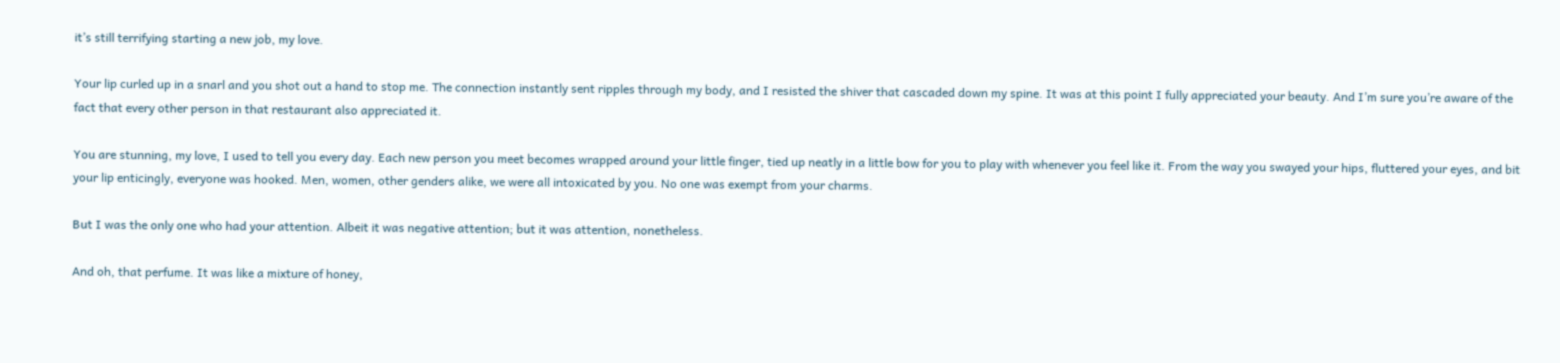it’s still terrifying starting a new job, my love.

Your lip curled up in a snarl and you shot out a hand to stop me. The connection instantly sent ripples through my body, and I resisted the shiver that cascaded down my spine. It was at this point I fully appreciated your beauty. And I’m sure you’re aware of the fact that every other person in that restaurant also appreciated it.

You are stunning, my love, I used to tell you every day. Each new person you meet becomes wrapped around your little finger, tied up neatly in a little bow for you to play with whenever you feel like it. From the way you swayed your hips, fluttered your eyes, and bit your lip enticingly, everyone was hooked. Men, women, other genders alike, we were all intoxicated by you. No one was exempt from your charms.

But I was the only one who had your attention. Albeit it was negative attention; but it was attention, nonetheless.

And oh, that perfume. It was like a mixture of honey,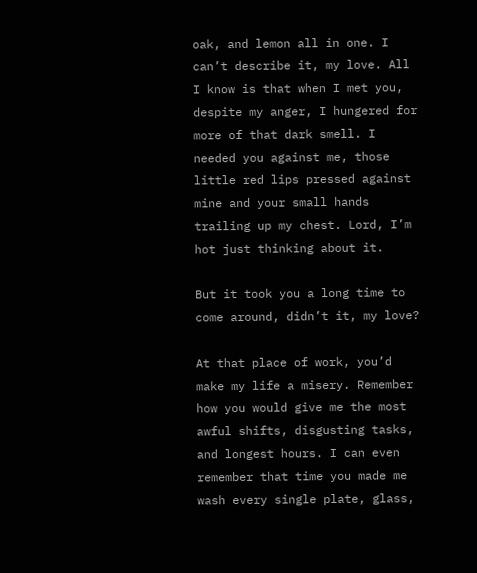oak, and lemon all in one. I can’t describe it, my love. All I know is that when I met you, despite my anger, I hungered for more of that dark smell. I needed you against me, those little red lips pressed against mine and your small hands trailing up my chest. Lord, I’m hot just thinking about it.

But it took you a long time to come around, didn’t it, my love?

At that place of work, you’d make my life a misery. Remember how you would give me the most awful shifts, disgusting tasks, and longest hours. I can even remember that time you made me wash every single plate, glass,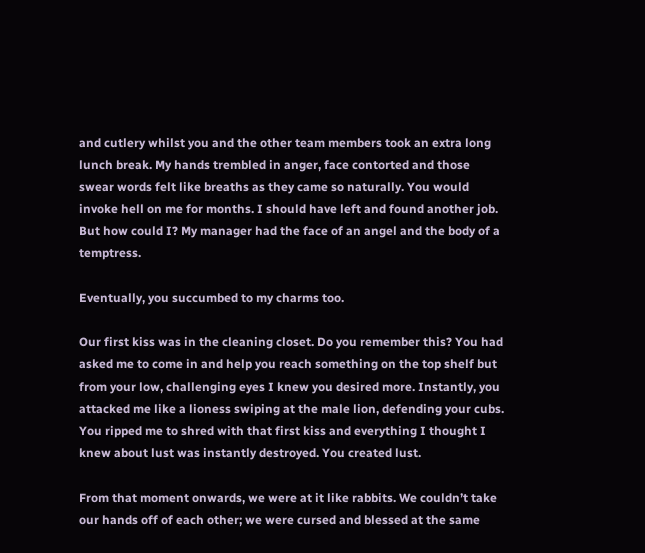and cutlery whilst you and the other team members took an extra long lunch break. My hands trembled in anger, face contorted and those swear words felt like breaths as they came so naturally. You would invoke hell on me for months. I should have left and found another job. But how could I? My manager had the face of an angel and the body of a temptress.

Eventually, you succumbed to my charms too.

Our first kiss was in the cleaning closet. Do you remember this? You had asked me to come in and help you reach something on the top shelf but from your low, challenging eyes I knew you desired more. Instantly, you attacked me like a lioness swiping at the male lion, defending your cubs. You ripped me to shred with that first kiss and everything I thought I knew about lust was instantly destroyed. You created lust.

From that moment onwards, we were at it like rabbits. We couldn’t take our hands off of each other; we were cursed and blessed at the same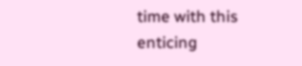time with this enticing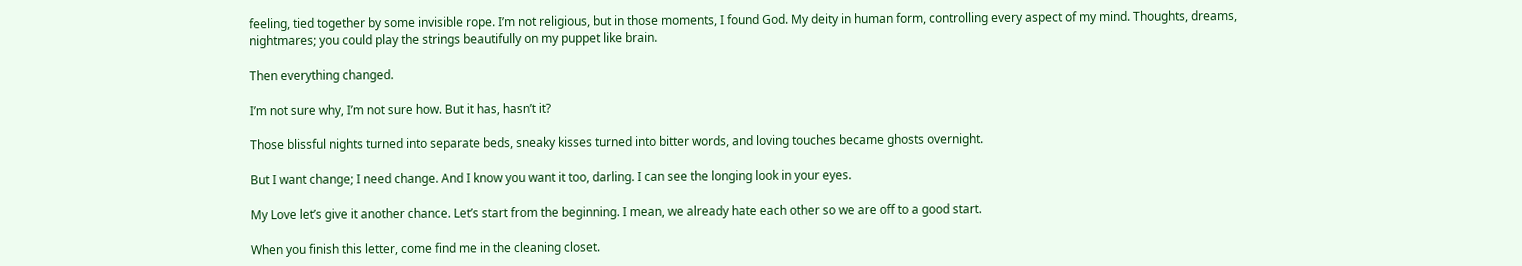feeling, tied together by some invisible rope. I’m not religious, but in those moments, I found God. My deity in human form, controlling every aspect of my mind. Thoughts, dreams, nightmares; you could play the strings beautifully on my puppet like brain.

Then everything changed.

I’m not sure why, I’m not sure how. But it has, hasn’t it?

Those blissful nights turned into separate beds, sneaky kisses turned into bitter words, and loving touches became ghosts overnight.

But I want change; I need change. And I know you want it too, darling. I can see the longing look in your eyes.

My Love let’s give it another chance. Let’s start from the beginning. I mean, we already hate each other so we are off to a good start.

When you finish this letter, come find me in the cleaning closet.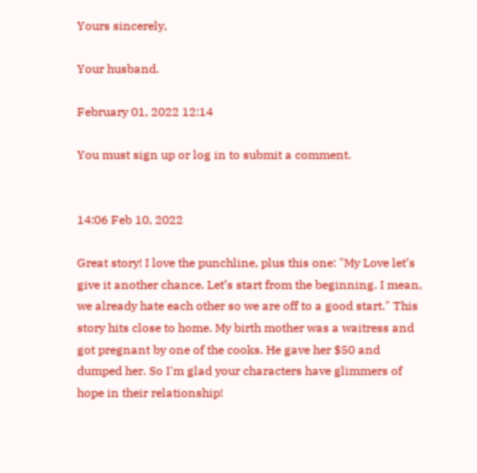Yours sincerely,

Your husband.

February 01, 2022 12:14

You must sign up or log in to submit a comment.


14:06 Feb 10, 2022

Great story! I love the punchline, plus this one: "My Love let’s give it another chance. Let’s start from the beginning. I mean, we already hate each other so we are off to a good start." This story hits close to home. My birth mother was a waitress and got pregnant by one of the cooks. He gave her $50 and dumped her. So I'm glad your characters have glimmers of hope in their relationship!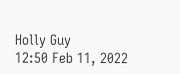Holly Guy
12:50 Feb 11, 2022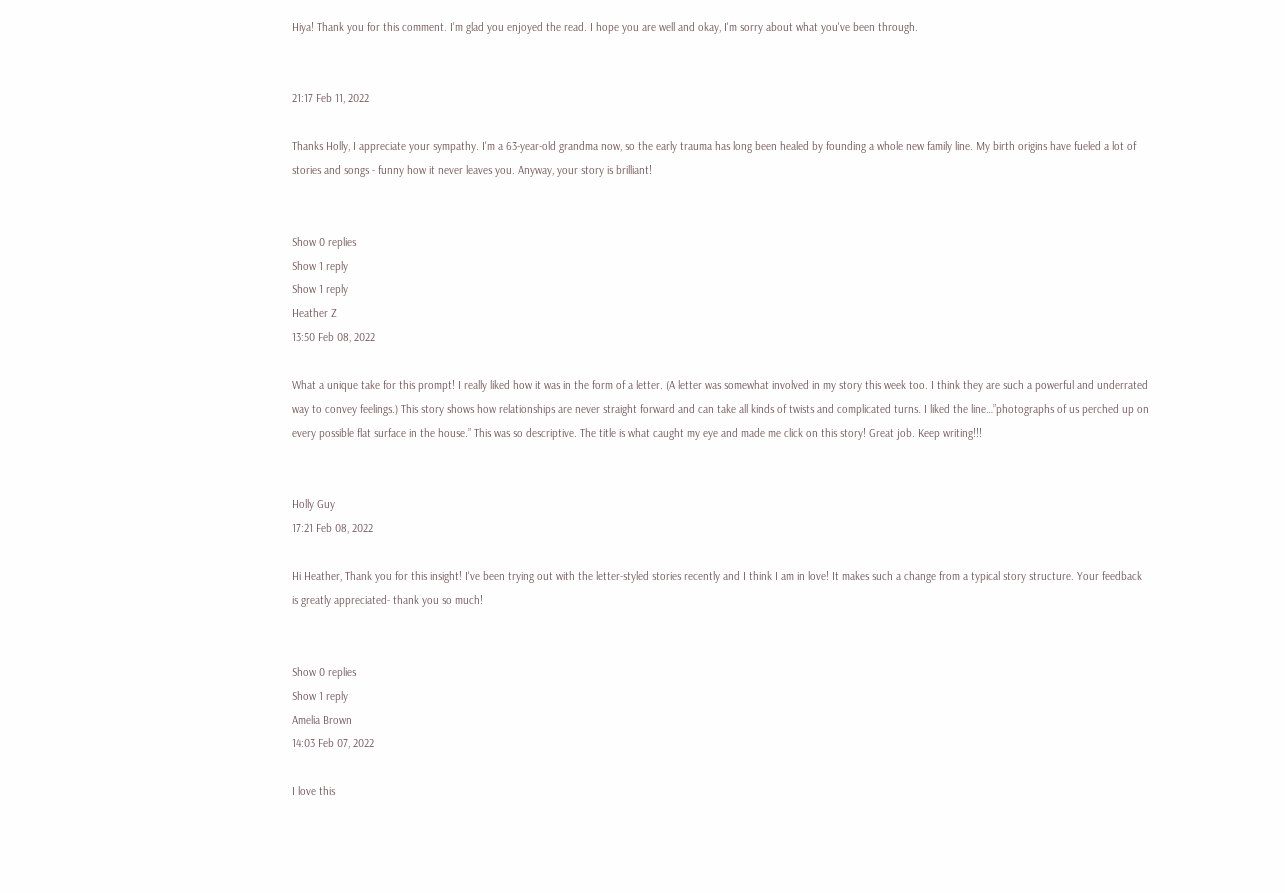Hiya! Thank you for this comment. I'm glad you enjoyed the read. I hope you are well and okay, I'm sorry about what you've been through.


21:17 Feb 11, 2022

Thanks Holly, I appreciate your sympathy. I'm a 63-year-old grandma now, so the early trauma has long been healed by founding a whole new family line. My birth origins have fueled a lot of stories and songs - funny how it never leaves you. Anyway, your story is brilliant!


Show 0 replies
Show 1 reply
Show 1 reply
Heather Z
13:50 Feb 08, 2022

What a unique take for this prompt! I really liked how it was in the form of a letter. (A letter was somewhat involved in my story this week too. I think they are such a powerful and underrated way to convey feelings.) This story shows how relationships are never straight forward and can take all kinds of twists and complicated turns. I liked the line…”photographs of us perched up on every possible flat surface in the house.” This was so descriptive. The title is what caught my eye and made me click on this story! Great job. Keep writing!!!


Holly Guy
17:21 Feb 08, 2022

Hi Heather, Thank you for this insight! I've been trying out with the letter-styled stories recently and I think I am in love! It makes such a change from a typical story structure. Your feedback is greatly appreciated- thank you so much!


Show 0 replies
Show 1 reply
Amelia Brown
14:03 Feb 07, 2022

I love this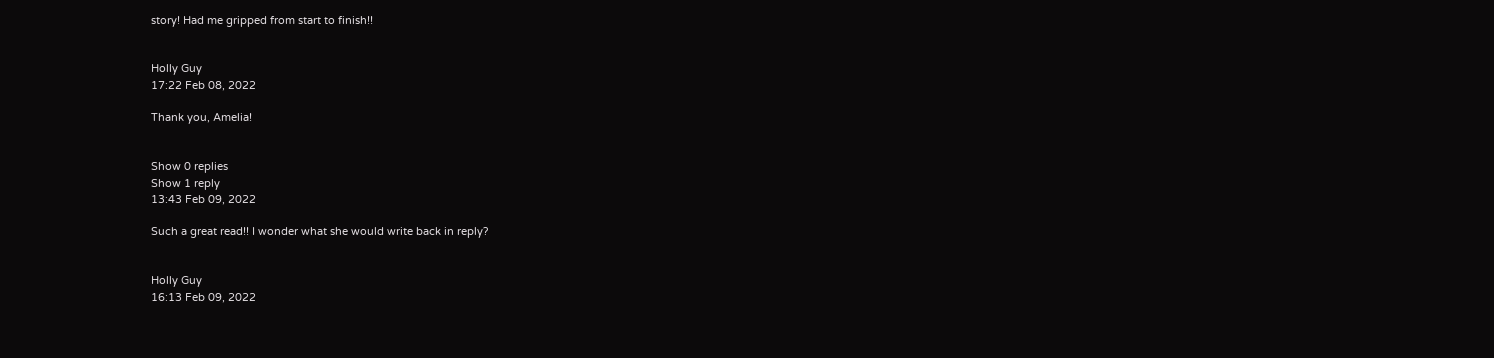story! Had me gripped from start to finish!!


Holly Guy
17:22 Feb 08, 2022

Thank you, Amelia!


Show 0 replies
Show 1 reply
13:43 Feb 09, 2022

Such a great read!! I wonder what she would write back in reply?


Holly Guy
16:13 Feb 09, 2022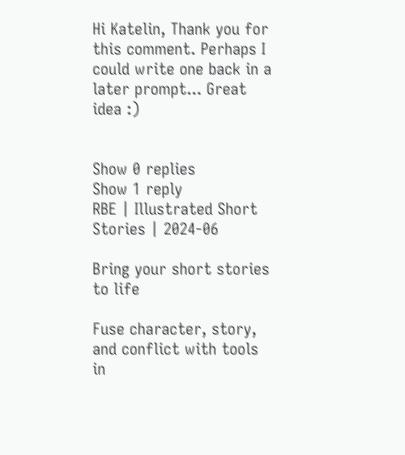Hi Katelin, Thank you for this comment. Perhaps I could write one back in a later prompt... Great idea :)


Show 0 replies
Show 1 reply
RBE | Illustrated Short Stories | 2024-06

Bring your short stories to life

Fuse character, story, and conflict with tools in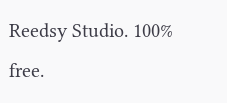Reedsy Studio. 100% free.